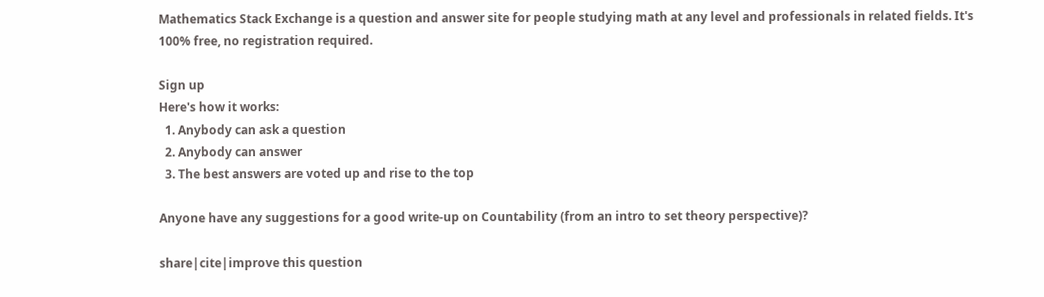Mathematics Stack Exchange is a question and answer site for people studying math at any level and professionals in related fields. It's 100% free, no registration required.

Sign up
Here's how it works:
  1. Anybody can ask a question
  2. Anybody can answer
  3. The best answers are voted up and rise to the top

Anyone have any suggestions for a good write-up on Countability (from an intro to set theory perspective)?

share|cite|improve this question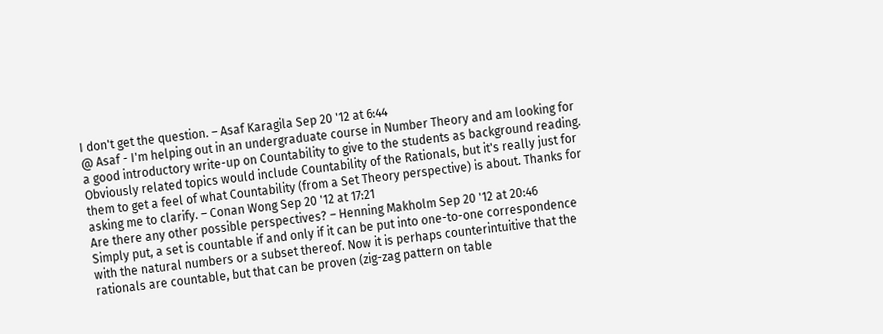I don't get the question. – Asaf Karagila Sep 20 '12 at 6:44
@ Asaf - I'm helping out in an undergraduate course in Number Theory and am looking for a good introductory write-up on Countability to give to the students as background reading. Obviously related topics would include Countability of the Rationals, but it's really just for them to get a feel of what Countability (from a Set Theory perspective) is about. Thanks for asking me to clarify. – Conan Wong Sep 20 '12 at 17:21
Are there any other possible perspectives? – Henning Makholm Sep 20 '12 at 20:46
Simply put, a set is countable if and only if it can be put into one-to-one correspondence with the natural numbers or a subset thereof. Now it is perhaps counterintuitive that the rationals are countable, but that can be proven (zig-zag pattern on table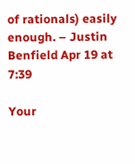of rationals) easily enough. – Justin Benfield Apr 19 at 7:39

Your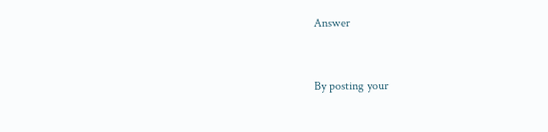Answer


By posting your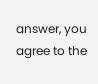answer, you agree to the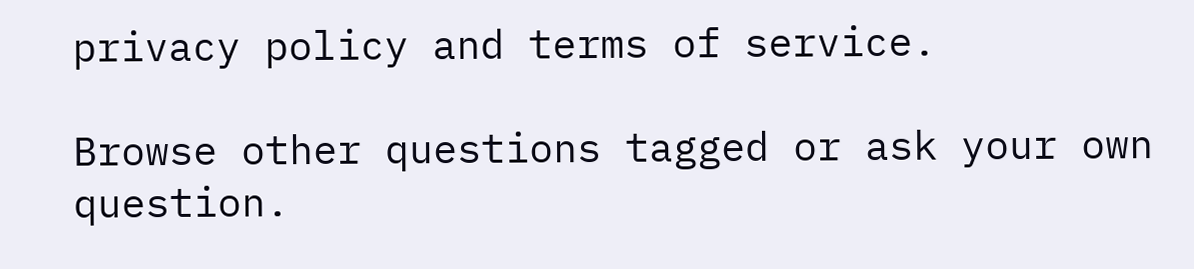privacy policy and terms of service.

Browse other questions tagged or ask your own question.